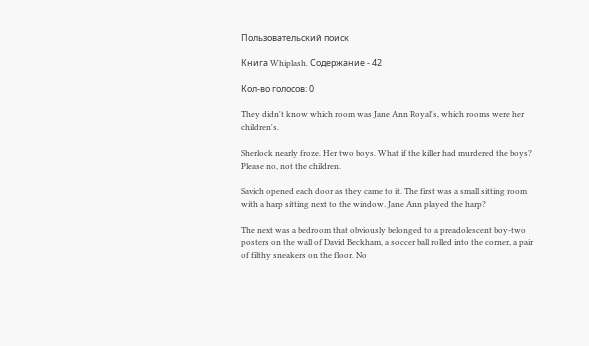Пользовательский поиск

Книга Whiplash. Содержание - 42

Кол-во голосов: 0

They didn't know which room was Jane Ann Royal's, which rooms were her children's.

Sherlock nearly froze. Her two boys. What if the killer had murdered the boys? Please no, not the children.

Savich opened each door as they came to it. The first was a small sitting room with a harp sitting next to the window. Jane Ann played the harp?

The next was a bedroom that obviously belonged to a preadolescent boy-two posters on the wall of David Beckham, a soccer ball rolled into the corner, a pair of filthy sneakers on the floor. No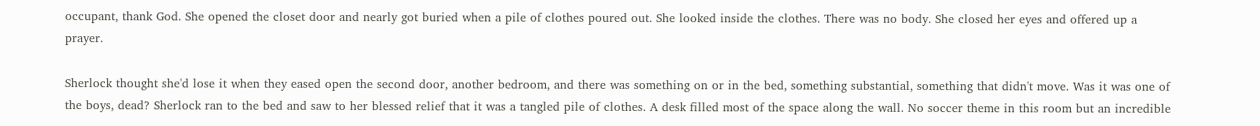occupant, thank God. She opened the closet door and nearly got buried when a pile of clothes poured out. She looked inside the clothes. There was no body. She closed her eyes and offered up a prayer.

Sherlock thought she'd lose it when they eased open the second door, another bedroom, and there was something on or in the bed, something substantial, something that didn't move. Was it was one of the boys, dead? Sherlock ran to the bed and saw to her blessed relief that it was a tangled pile of clothes. A desk filled most of the space along the wall. No soccer theme in this room but an incredible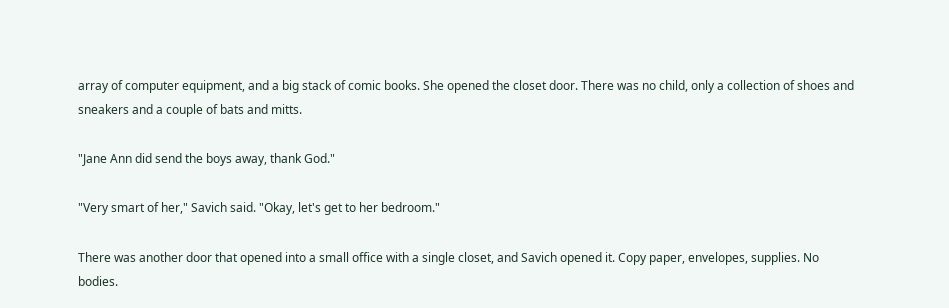array of computer equipment, and a big stack of comic books. She opened the closet door. There was no child, only a collection of shoes and sneakers and a couple of bats and mitts.

"Jane Ann did send the boys away, thank God."

"Very smart of her," Savich said. "Okay, let's get to her bedroom."

There was another door that opened into a small office with a single closet, and Savich opened it. Copy paper, envelopes, supplies. No bodies.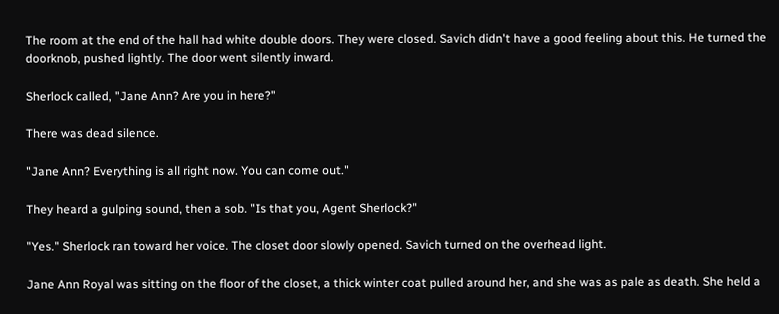The room at the end of the hall had white double doors. They were closed. Savich didn't have a good feeling about this. He turned the doorknob, pushed lightly. The door went silently inward.

Sherlock called, "Jane Ann? Are you in here?"

There was dead silence.

"Jane Ann? Everything is all right now. You can come out."

They heard a gulping sound, then a sob. "Is that you, Agent Sherlock?"

"Yes." Sherlock ran toward her voice. The closet door slowly opened. Savich turned on the overhead light.

Jane Ann Royal was sitting on the floor of the closet, a thick winter coat pulled around her, and she was as pale as death. She held a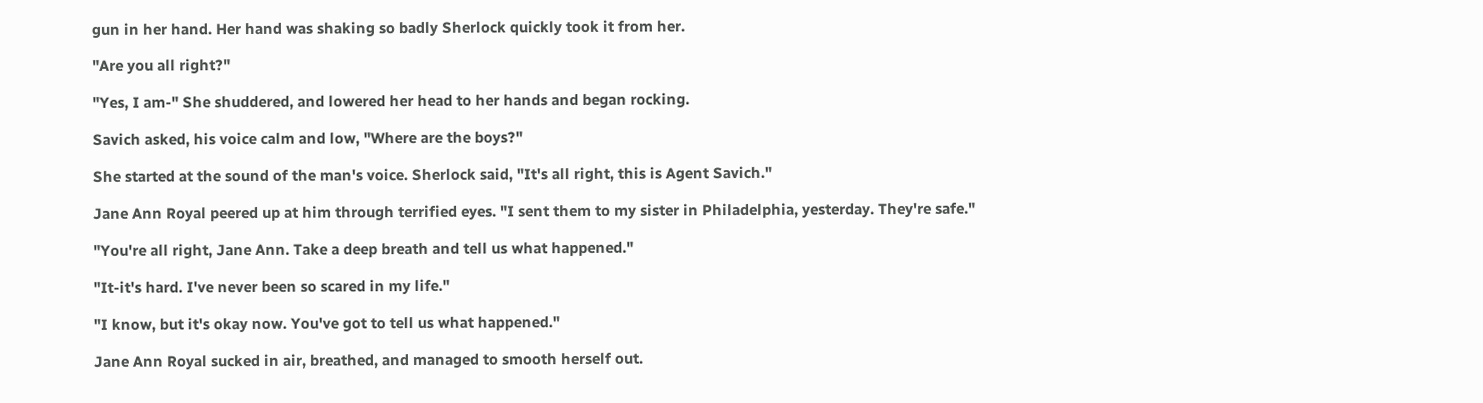gun in her hand. Her hand was shaking so badly Sherlock quickly took it from her.

"Are you all right?"

"Yes, I am-" She shuddered, and lowered her head to her hands and began rocking.

Savich asked, his voice calm and low, "Where are the boys?"

She started at the sound of the man's voice. Sherlock said, "It's all right, this is Agent Savich."

Jane Ann Royal peered up at him through terrified eyes. "I sent them to my sister in Philadelphia, yesterday. They're safe."

"You're all right, Jane Ann. Take a deep breath and tell us what happened."

"It-it's hard. I've never been so scared in my life."

"I know, but it's okay now. You've got to tell us what happened."

Jane Ann Royal sucked in air, breathed, and managed to smooth herself out.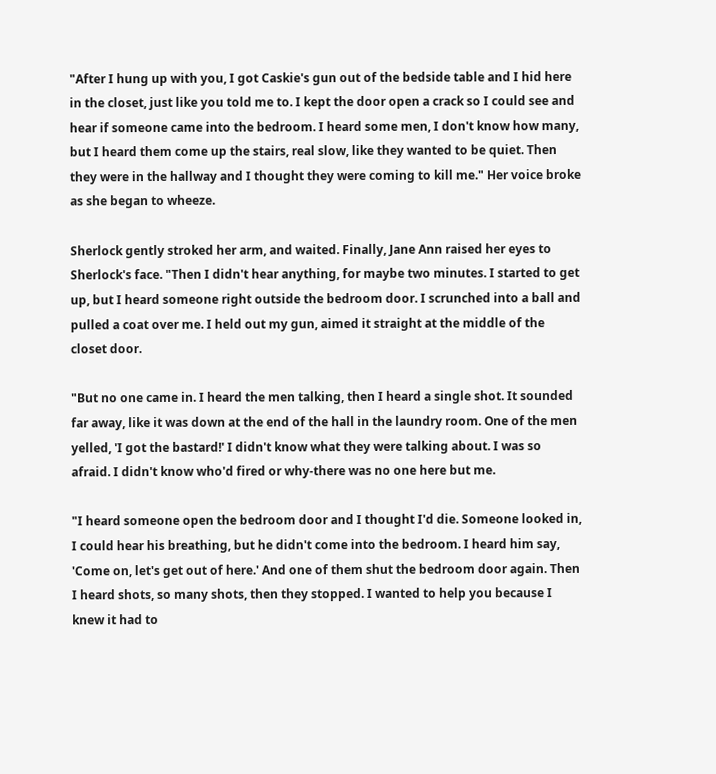"After I hung up with you, I got Caskie's gun out of the bedside table and I hid here in the closet, just like you told me to. I kept the door open a crack so I could see and hear if someone came into the bedroom. I heard some men, I don't know how many, but I heard them come up the stairs, real slow, like they wanted to be quiet. Then they were in the hallway and I thought they were coming to kill me." Her voice broke as she began to wheeze.

Sherlock gently stroked her arm, and waited. Finally, Jane Ann raised her eyes to Sherlock's face. "Then I didn't hear anything, for maybe two minutes. I started to get up, but I heard someone right outside the bedroom door. I scrunched into a ball and pulled a coat over me. I held out my gun, aimed it straight at the middle of the closet door.

"But no one came in. I heard the men talking, then I heard a single shot. It sounded far away, like it was down at the end of the hall in the laundry room. One of the men yelled, 'I got the bastard!' I didn't know what they were talking about. I was so afraid. I didn't know who'd fired or why-there was no one here but me.

"I heard someone open the bedroom door and I thought I'd die. Someone looked in, I could hear his breathing, but he didn't come into the bedroom. I heard him say, 'Come on, let's get out of here.' And one of them shut the bedroom door again. Then I heard shots, so many shots, then they stopped. I wanted to help you because I knew it had to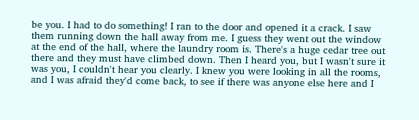be you. I had to do something! I ran to the door and opened it a crack. I saw them running down the hall away from me. I guess they went out the window at the end of the hall, where the laundry room is. There's a huge cedar tree out there and they must have climbed down. Then I heard you, but I wasn't sure it was you, I couldn't hear you clearly. I knew you were looking in all the rooms, and I was afraid they'd come back, to see if there was anyone else here and I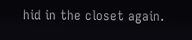hid in the closet again.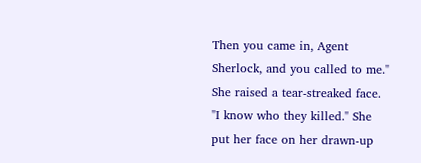Then you came in, Agent Sherlock, and you called to me." She raised a tear-streaked face. "I know who they killed." She put her face on her drawn-up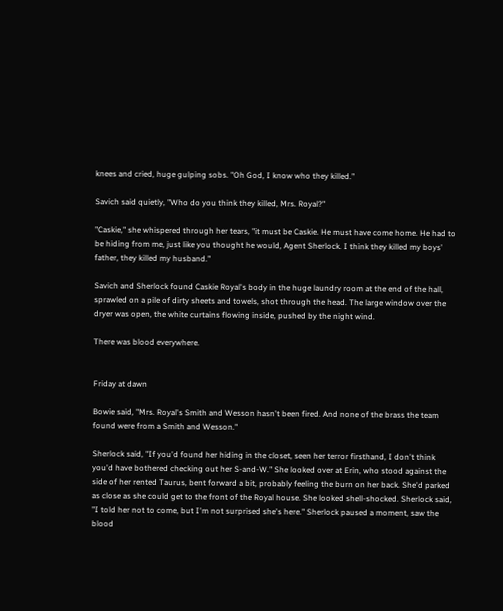knees and cried, huge gulping sobs. "Oh God, I know who they killed."

Savich said quietly, "Who do you think they killed, Mrs. Royal?"

"Caskie," she whispered through her tears, "it must be Caskie. He must have come home. He had to be hiding from me, just like you thought he would, Agent Sherlock. I think they killed my boys' father, they killed my husband."

Savich and Sherlock found Caskie Royal's body in the huge laundry room at the end of the hall, sprawled on a pile of dirty sheets and towels, shot through the head. The large window over the dryer was open, the white curtains flowing inside, pushed by the night wind.

There was blood everywhere.


Friday at dawn

Bowie said, "Mrs. Royal's Smith and Wesson hasn't been fired. And none of the brass the team found were from a Smith and Wesson."

Sherlock said, "If you'd found her hiding in the closet, seen her terror firsthand, I don't think you'd have bothered checking out her S-and-W." She looked over at Erin, who stood against the side of her rented Taurus, bent forward a bit, probably feeling the burn on her back. She'd parked as close as she could get to the front of the Royal house. She looked shell-shocked. Sherlock said, "I told her not to come, but I'm not surprised she's here." Sherlock paused a moment, saw the blood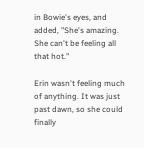in Bowie's eyes, and added, "She's amazing. She can't be feeling all that hot."

Erin wasn't feeling much of anything. It was just past dawn, so she could finally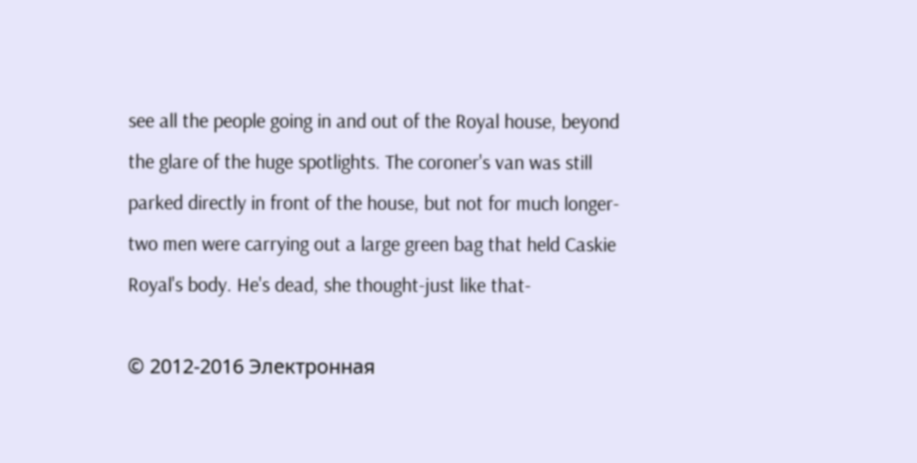see all the people going in and out of the Royal house, beyond the glare of the huge spotlights. The coroner's van was still parked directly in front of the house, but not for much longer-two men were carrying out a large green bag that held Caskie Royal's body. He's dead, she thought-just like that-

© 2012-2016 Электронная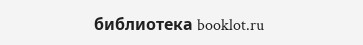библиотека booklot.ru